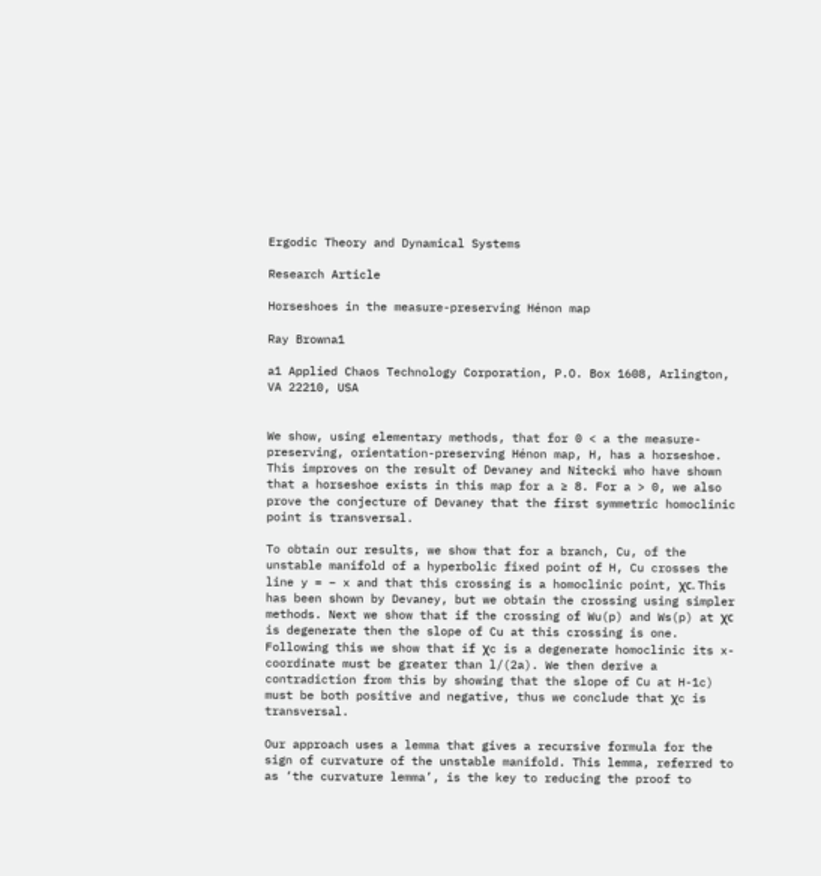Ergodic Theory and Dynamical Systems

Research Article

Horseshoes in the measure-preserving Hénon map

Ray Browna1

a1 Applied Chaos Technology Corporation, P.O. Box 1608, Arlington, VA 22210, USA


We show, using elementary methods, that for 0 < a the measure-preserving, orientation-preserving Hénon map, H, has a horseshoe. This improves on the result of Devaney and Nitecki who have shown that a horseshoe exists in this map for a ≥ 8. For a > 0, we also prove the conjecture of Devaney that the first symmetric homoclinic point is transversal.

To obtain our results, we show that for a branch, Cu, of the unstable manifold of a hyperbolic fixed point of H, Cu crosses the line y = − x and that this crossing is a homoclinic point, χc. This has been shown by Devaney, but we obtain the crossing using simpler methods. Next we show that if the crossing of Wu(p) and Ws(p) at χc is degenerate then the slope of Cu at this crossing is one. Following this we show that if χc is a degenerate homoclinic its x-coordinate must be greater than l/(2a). We then derive a contradiction from this by showing that the slope of Cu at H-1c) must be both positive and negative, thus we conclude that χc is transversal.

Our approach uses a lemma that gives a recursive formula for the sign of curvature of the unstable manifold. This lemma, referred to as ‘the curvature lemma’, is the key to reducing the proof to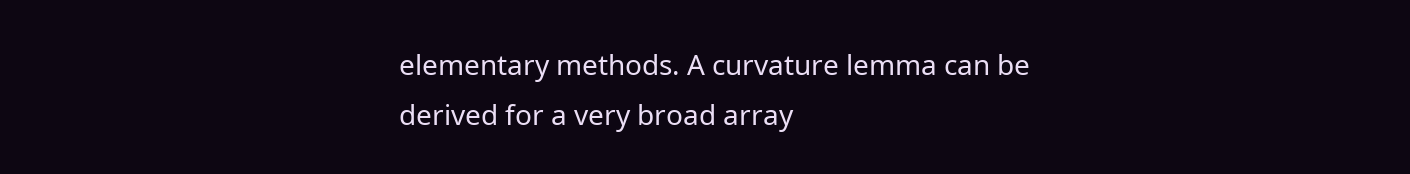elementary methods. A curvature lemma can be derived for a very broad array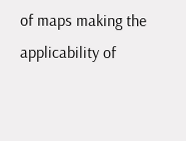of maps making the applicability of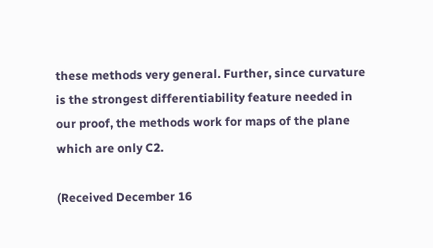these methods very general. Further, since curvature is the strongest differentiability feature needed in our proof, the methods work for maps of the plane which are only C2.

(Received December 16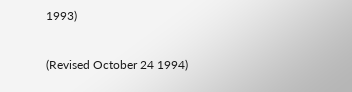1993)

(Revised October 24 1994)